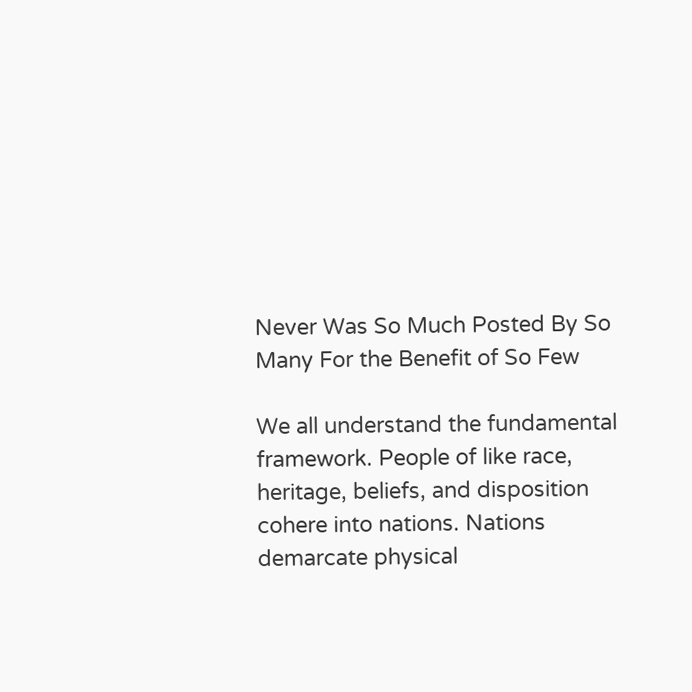Never Was So Much Posted By So Many For the Benefit of So Few

We all understand the fundamental framework. People of like race, heritage, beliefs, and disposition cohere into nations. Nations demarcate physical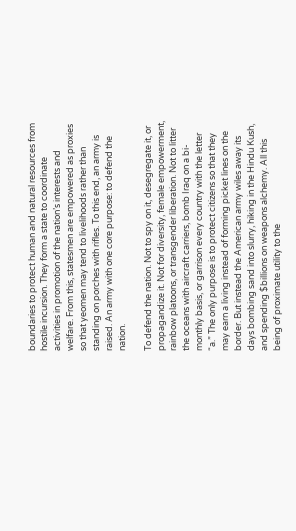boundaries to protect human and natural resources from hostile incursion. They form a state to coordinate activities in promotion of the nation’s interests and welfare. From this, statesmen are empowered as proxies so that yeomen may tend to livelihoods rather than standing on porches with rifles. To this end, an army is raised. An army with one core purpose: to defend the nation.

To defend the nation. Not to spy on it, desegregate it, or propagandize it. Not for diversity, female empowerment, rainbow platoons, or transgender liberation. Not to litter the oceans with aircraft carriers, bomb Iraq on a bi-monthly basis, or garrison every country with the letter “a.” The only purpose is to protect citizens so that they may earn a living instead of forming picket lines on the border. But instead the American army wiles away its days bombing sand into slurry, hiking in the Hindu Kush, and spending $billions on weapons alchemy. All this being of proximate utility to the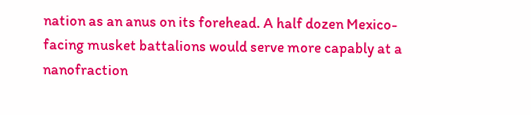nation as an anus on its forehead. A half dozen Mexico-facing musket battalions would serve more capably at a nanofraction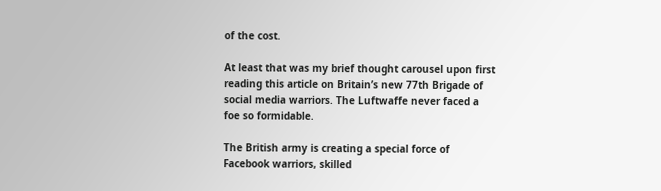of the cost.

At least that was my brief thought carousel upon first reading this article on Britain’s new 77th Brigade of social media warriors. The Luftwaffe never faced a foe so formidable.

The British army is creating a special force of Facebook warriors, skilled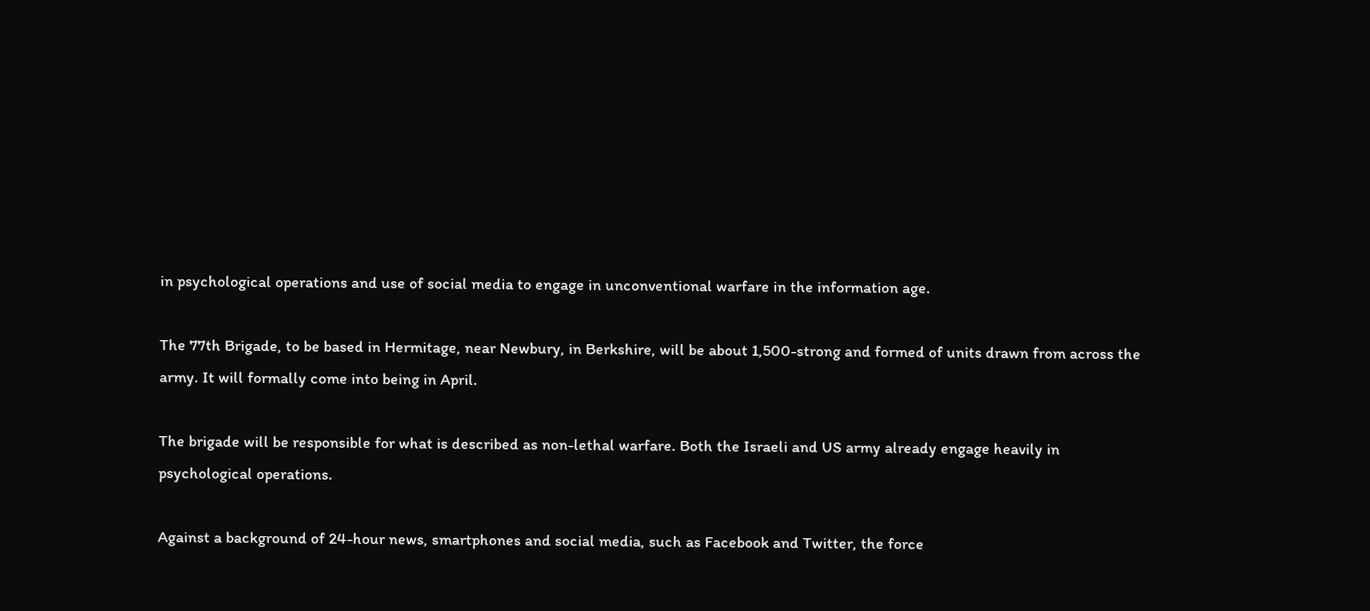in psychological operations and use of social media to engage in unconventional warfare in the information age.

The 77th Brigade, to be based in Hermitage, near Newbury, in Berkshire, will be about 1,500-strong and formed of units drawn from across the army. It will formally come into being in April.

The brigade will be responsible for what is described as non-lethal warfare. Both the Israeli and US army already engage heavily in psychological operations.

Against a background of 24-hour news, smartphones and social media, such as Facebook and Twitter, the force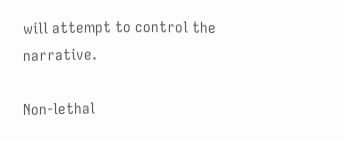will attempt to control the narrative.

Non-lethal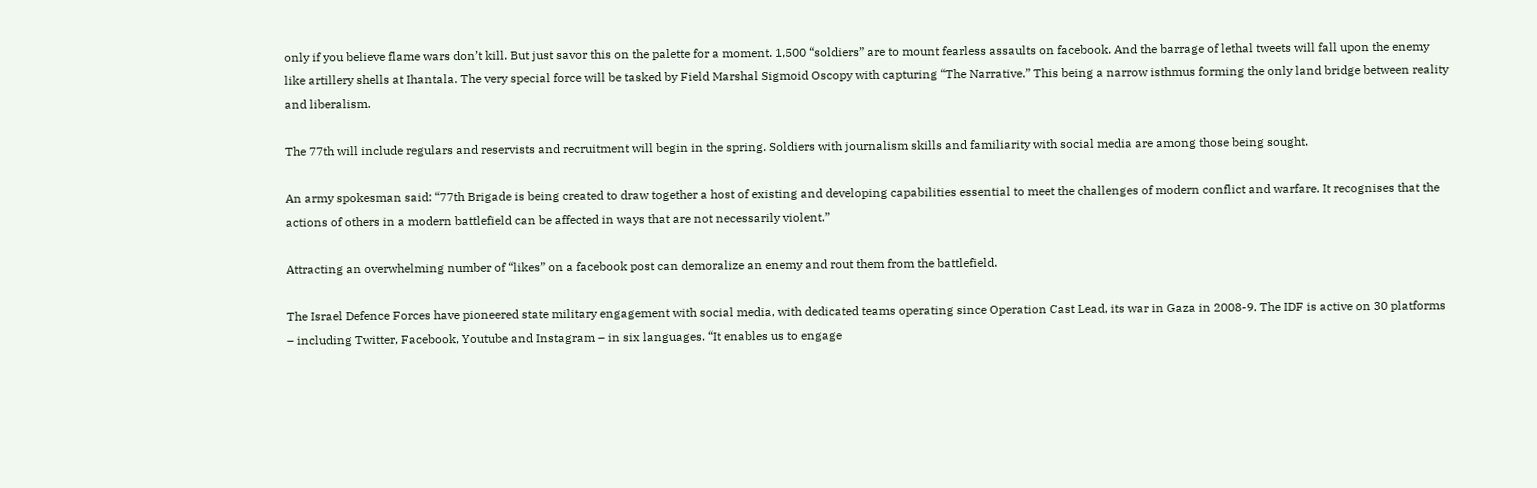only if you believe flame wars don’t kill. But just savor this on the palette for a moment. 1,500 “soldiers” are to mount fearless assaults on facebook. And the barrage of lethal tweets will fall upon the enemy like artillery shells at Ihantala. The very special force will be tasked by Field Marshal Sigmoid Oscopy with capturing “The Narrative.” This being a narrow isthmus forming the only land bridge between reality and liberalism.

The 77th will include regulars and reservists and recruitment will begin in the spring. Soldiers with journalism skills and familiarity with social media are among those being sought.

An army spokesman said: “77th Brigade is being created to draw together a host of existing and developing capabilities essential to meet the challenges of modern conflict and warfare. It recognises that the actions of others in a modern battlefield can be affected in ways that are not necessarily violent.”

Attracting an overwhelming number of “likes” on a facebook post can demoralize an enemy and rout them from the battlefield.

The Israel Defence Forces have pioneered state military engagement with social media, with dedicated teams operating since Operation Cast Lead, its war in Gaza in 2008-9. The IDF is active on 30 platforms – including Twitter, Facebook, Youtube and Instagram – in six languages. “It enables us to engage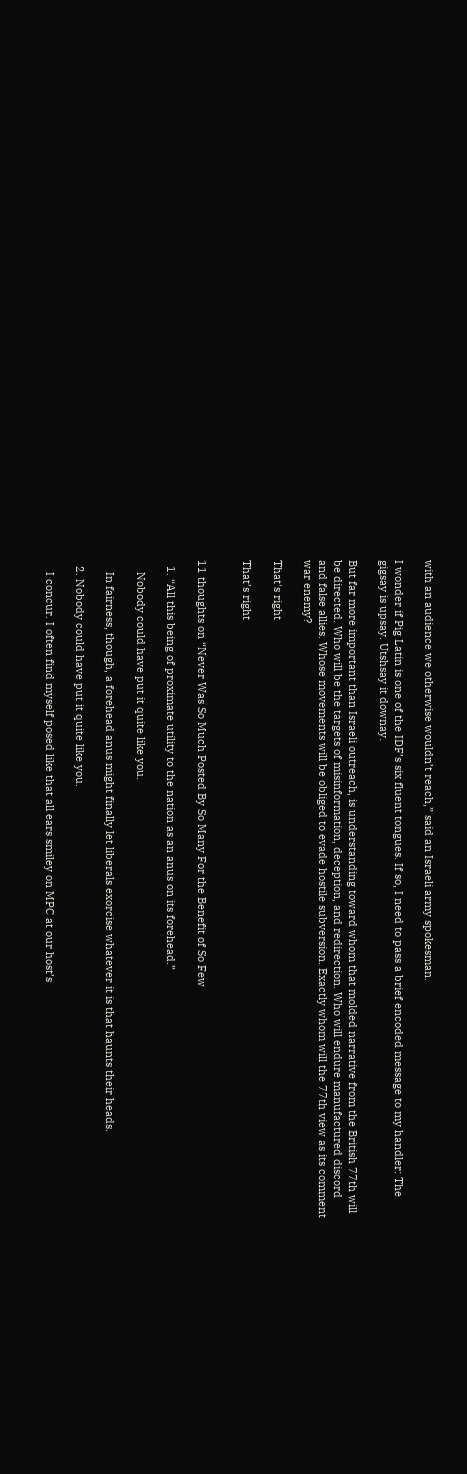with an audience we otherwise wouldn’t reach,” said an Israeli army spokesman.

I wonder if Pig Latin is one of the IDF’s six fluent tongues. If so, I need to pass a brief encoded message to my handler: The gigsay is upsay. Utshsay it downay.

But far more important than Israeli outreach, is understanding toward whom that molded narrative from the British 77th will be directed. Who will be the targets of misinformation, deception, and redirection. Who will endure manufactured discord and false allies. Whose movements will be obliged to evade hostile subversion. Exactly whom will the 77th view as its comment war enemy?

That's right

That’s right


11 thoughts on “Never Was So Much Posted By So Many For the Benefit of So Few

  1. “All this being of proximate utility to the nation as an anus on its forehead.”

    Nobody could have put it quite like you.

    In fairness, though, a forehead anus might finally let liberals exorcise whatever it is that haunts their heads.

  2. Nobody could have put it quite like you.

    I concur. I often find myself posed like that all ears smiley on MPC at our host’s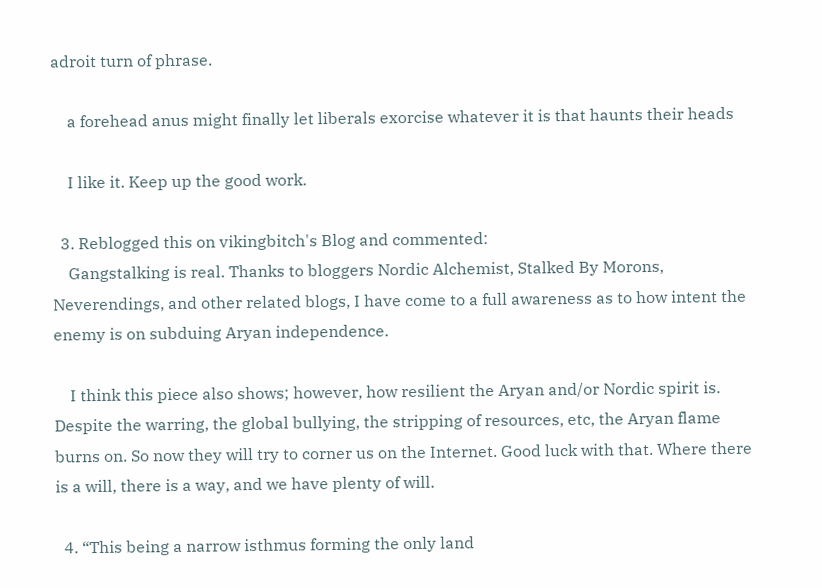adroit turn of phrase.

    a forehead anus might finally let liberals exorcise whatever it is that haunts their heads

    I like it. Keep up the good work.

  3. Reblogged this on vikingbitch's Blog and commented:
    Gangstalking is real. Thanks to bloggers Nordic Alchemist, Stalked By Morons, Neverendings, and other related blogs, I have come to a full awareness as to how intent the enemy is on subduing Aryan independence.

    I think this piece also shows; however, how resilient the Aryan and/or Nordic spirit is. Despite the warring, the global bullying, the stripping of resources, etc, the Aryan flame burns on. So now they will try to corner us on the Internet. Good luck with that. Where there is a will, there is a way, and we have plenty of will.

  4. “This being a narrow isthmus forming the only land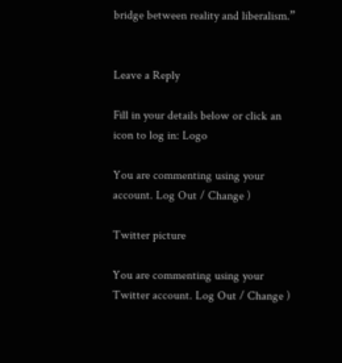bridge between reality and liberalism.”


Leave a Reply

Fill in your details below or click an icon to log in: Logo

You are commenting using your account. Log Out / Change )

Twitter picture

You are commenting using your Twitter account. Log Out / Change )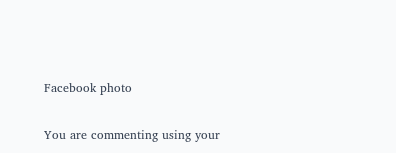Facebook photo

You are commenting using your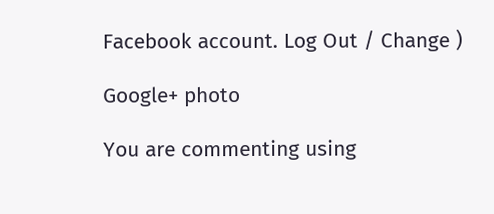Facebook account. Log Out / Change )

Google+ photo

You are commenting using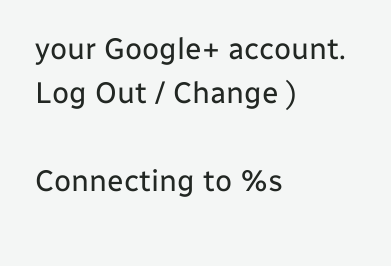your Google+ account. Log Out / Change )

Connecting to %s